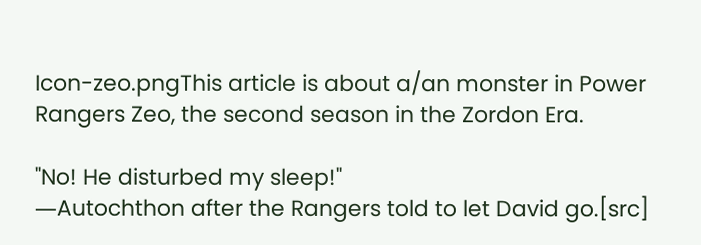Icon-zeo.pngThis article is about a/an monster in Power Rangers Zeo, the second season in the Zordon Era.

"No! He disturbed my sleep!"
―Autochthon after the Rangers told to let David go.[src]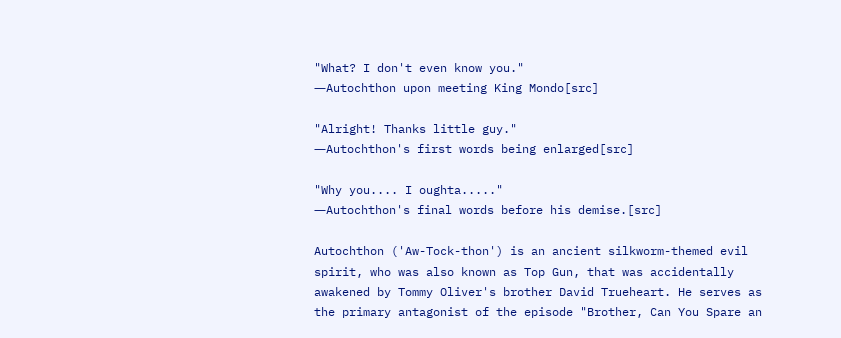"What? I don't even know you."
―Autochthon upon meeting King Mondo[src]

"Alright! Thanks little guy."
―Autochthon's first words being enlarged[src]

"Why you.... I oughta....."
―Autochthon's final words before his demise.[src]

Autochthon ('Aw-Tock-thon') is an ancient silkworm-themed evil spirit, who was also known as Top Gun, that was accidentally awakened by Tommy Oliver's brother David Trueheart. He serves as the primary antagonist of the episode "Brother, Can You Spare an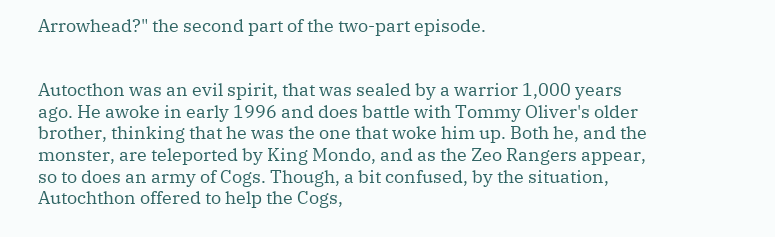Arrowhead?" the second part of the two-part episode.


Autocthon was an evil spirit, that was sealed by a warrior 1,000 years ago. He awoke in early 1996 and does battle with Tommy Oliver's older brother, thinking that he was the one that woke him up. Both he, and the monster, are teleported by King Mondo, and as the Zeo Rangers appear, so to does an army of Cogs. Though, a bit confused, by the situation, Autochthon offered to help the Cogs,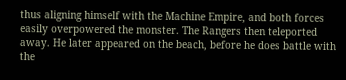thus aligning himself with the Machine Empire, and both forces easily overpowered the monster. The Rangers then teleported away. He later appeared on the beach, before he does battle with the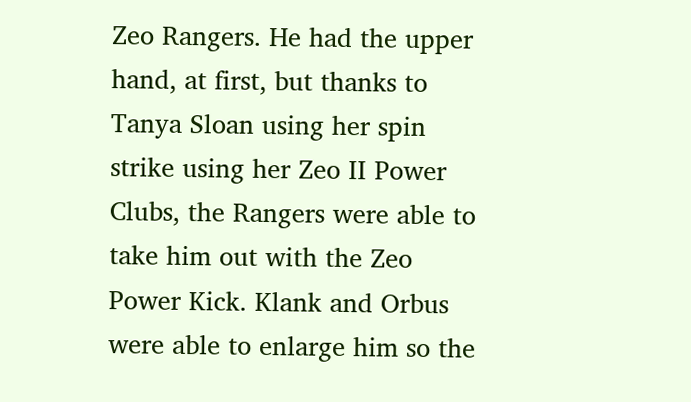Zeo Rangers. He had the upper hand, at first, but thanks to Tanya Sloan using her spin strike using her Zeo II Power Clubs, the Rangers were able to take him out with the Zeo Power Kick. Klank and Orbus were able to enlarge him so the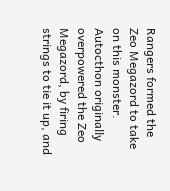Rangers formed the Zeo Megazord to take on this monster. Autocthon originally overpowered the Zeo Megazord, by firing strings to tie it up, and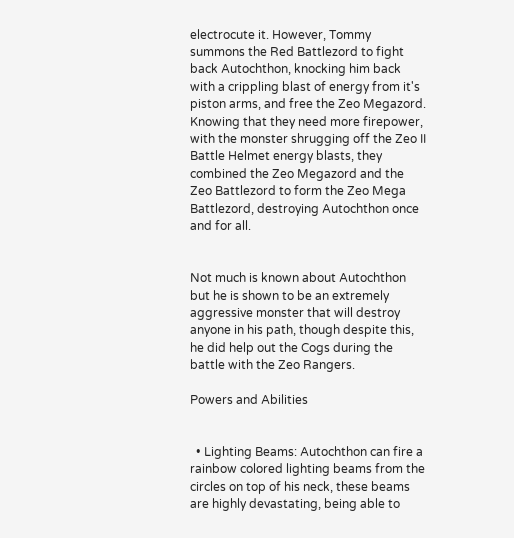electrocute it. However, Tommy summons the Red Battlezord to fight back Autochthon, knocking him back with a crippling blast of energy from it's piston arms, and free the Zeo Megazord. Knowing that they need more firepower, with the monster shrugging off the Zeo II Battle Helmet energy blasts, they combined the Zeo Megazord and the Zeo Battlezord to form the Zeo Mega Battlezord, destroying Autochthon once and for all.


Not much is known about Autochthon but he is shown to be an extremely aggressive monster that will destroy anyone in his path, though despite this, he did help out the Cogs during the battle with the Zeo Rangers.

Powers and Abilities


  • Lighting Beams: Autochthon can fire a rainbow colored lighting beams from the circles on top of his neck, these beams are highly devastating, being able to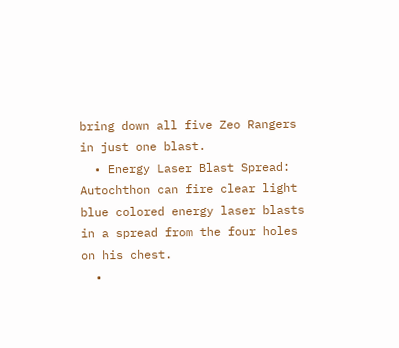bring down all five Zeo Rangers in just one blast.
  • Energy Laser Blast Spread: Autochthon can fire clear light blue colored energy laser blasts in a spread from the four holes on his chest.
  •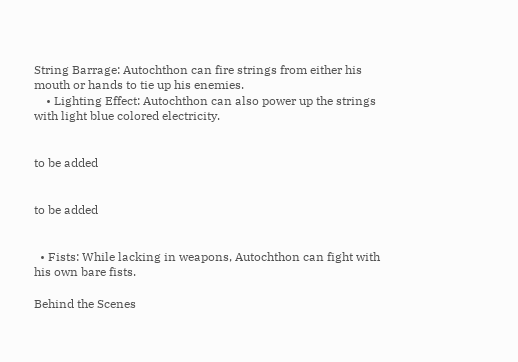String Barrage: Autochthon can fire strings from either his mouth or hands to tie up his enemies.
    • Lighting Effect: Autochthon can also power up the strings with light blue colored electricity.


to be added


to be added


  • Fists: While lacking in weapons, Autochthon can fight with his own bare fists.

Behind the Scenes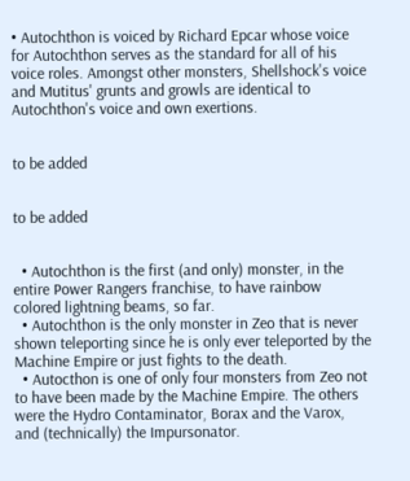• Autochthon is voiced by Richard Epcar whose voice for Autochthon serves as the standard for all of his voice roles. Amongst other monsters, Shellshock's voice and Mutitus' grunts and growls are identical to Autochthon's voice and own exertions.


to be added


to be added


  • Autochthon is the first (and only) monster, in the entire Power Rangers franchise, to have rainbow colored lightning beams, so far.
  • Autochthon is the only monster in Zeo that is never shown teleporting since he is only ever teleported by the Machine Empire or just fights to the death.
  • Autocthon is one of only four monsters from Zeo not to have been made by the Machine Empire. The others were the Hydro Contaminator, Borax and the Varox, and (technically) the Impursonator.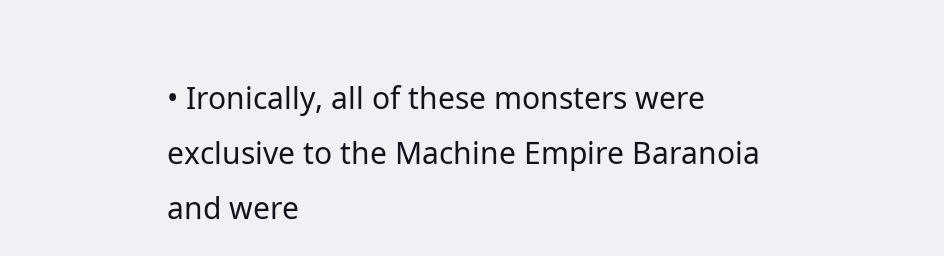• Ironically, all of these monsters were exclusive to the Machine Empire Baranoia and were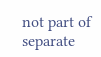not part of separate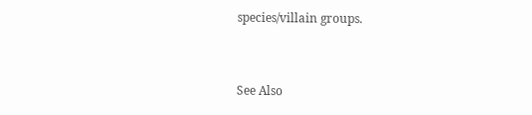species/villain groups.


See Also